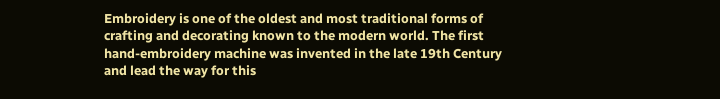Embroidery is one of the oldest and most traditional forms of crafting and decorating known to the modern world. The first hand-embroidery machine was invented in the late 19th Century and lead the way for this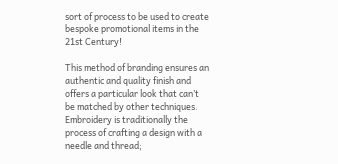sort of process to be used to create bespoke promotional items in the 21st Century!

This method of branding ensures an authentic and quality finish and offers a particular look that can’t be matched by other techniques. Embroidery is traditionally the process of crafting a design with a needle and thread;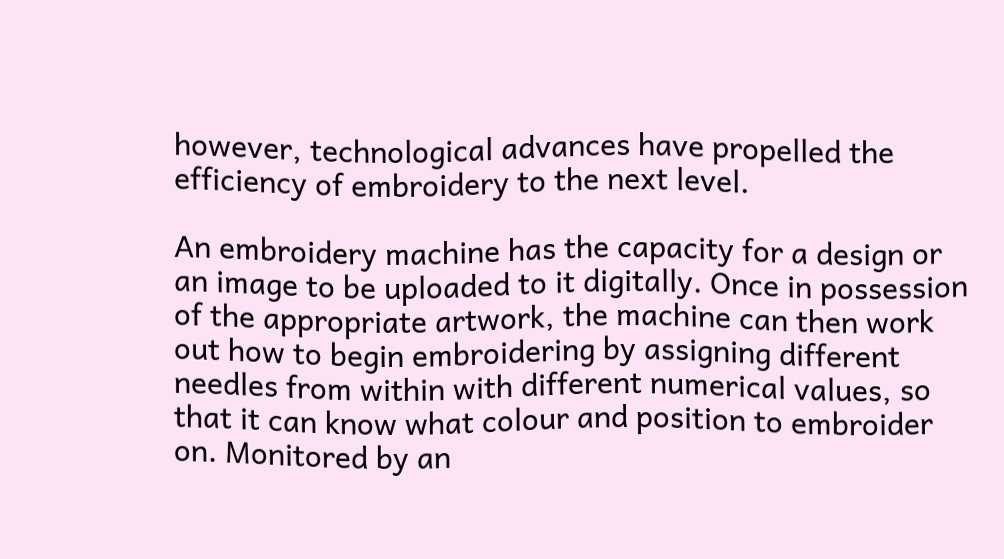however, technological advances have propelled the efficiency of embroidery to the next level.

An embroidery machine has the capacity for a design or an image to be uploaded to it digitally. Once in possession of the appropriate artwork, the machine can then work out how to begin embroidering by assigning different needles from within with different numerical values, so that it can know what colour and position to embroider on. Monitored by an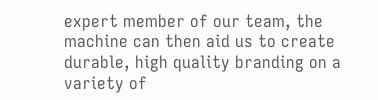expert member of our team, the machine can then aid us to create durable, high quality branding on a variety of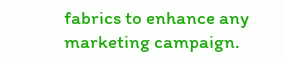fabrics to enhance any marketing campaign.